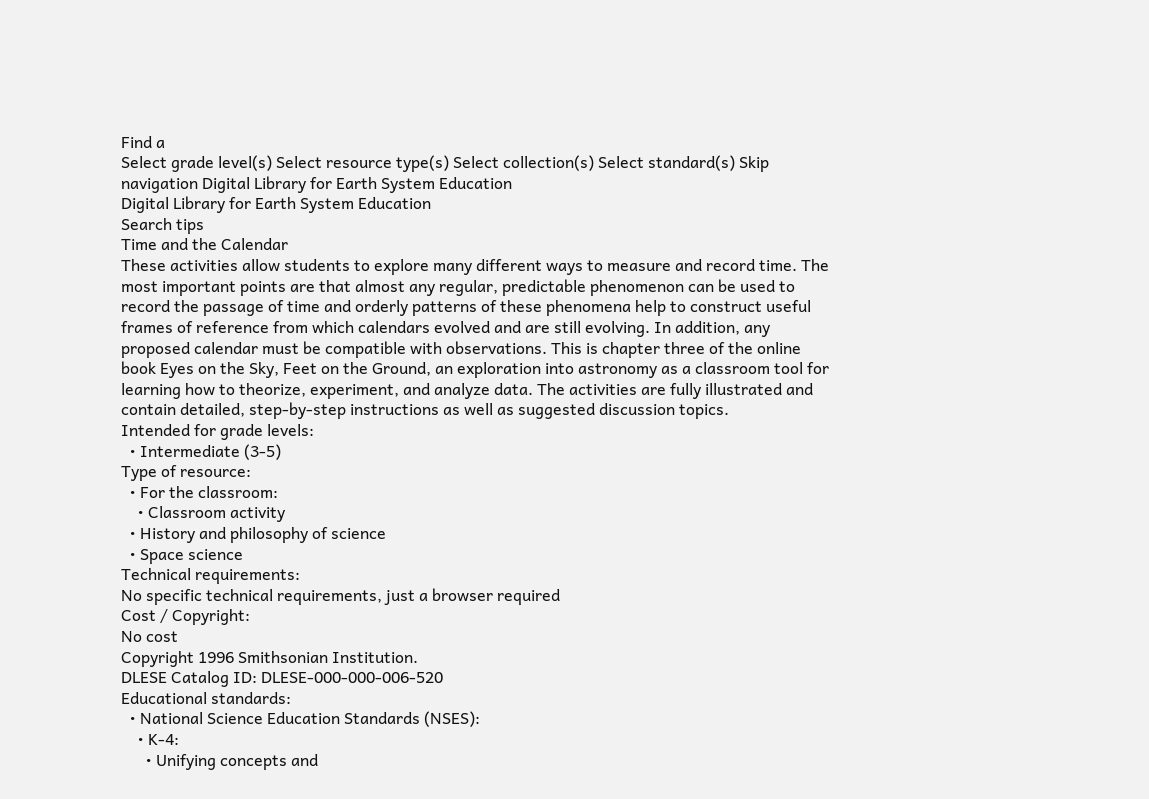Find a
Select grade level(s) Select resource type(s) Select collection(s) Select standard(s) Skip navigation Digital Library for Earth System Education
Digital Library for Earth System Education
Search tips
Time and the Calendar
These activities allow students to explore many different ways to measure and record time. The most important points are that almost any regular, predictable phenomenon can be used to record the passage of time and orderly patterns of these phenomena help to construct useful frames of reference from which calendars evolved and are still evolving. In addition, any proposed calendar must be compatible with observations. This is chapter three of the online book Eyes on the Sky, Feet on the Ground, an exploration into astronomy as a classroom tool for learning how to theorize, experiment, and analyze data. The activities are fully illustrated and contain detailed, step-by-step instructions as well as suggested discussion topics.
Intended for grade levels:
  • Intermediate (3-5)
Type of resource:
  • For the classroom:
    • Classroom activity
  • History and philosophy of science
  • Space science
Technical requirements:
No specific technical requirements, just a browser required
Cost / Copyright:
No cost
Copyright 1996 Smithsonian Institution.
DLESE Catalog ID: DLESE-000-000-006-520
Educational standards:
  • National Science Education Standards (NSES):
    • K-4:
      • Unifying concepts and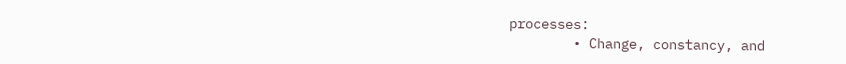processes:
        • Change, constancy, and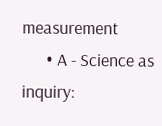measurement
      • A - Science as inquiry: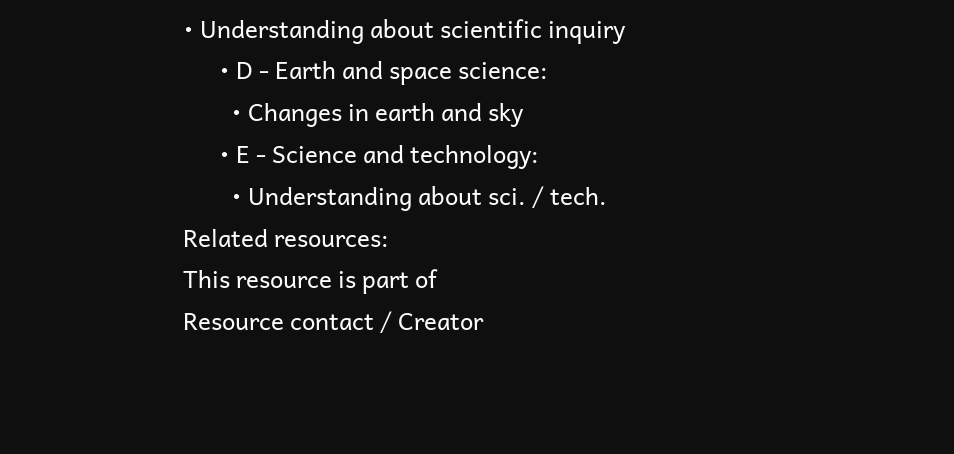• Understanding about scientific inquiry
      • D - Earth and space science:
        • Changes in earth and sky
      • E - Science and technology:
        • Understanding about sci. / tech.
Related resources:
This resource is part of
Resource contact / Creator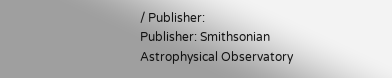/ Publisher:
Publisher: Smithsonian Astrophysical Observatory